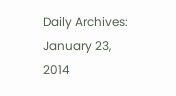Daily Archives: January 23, 2014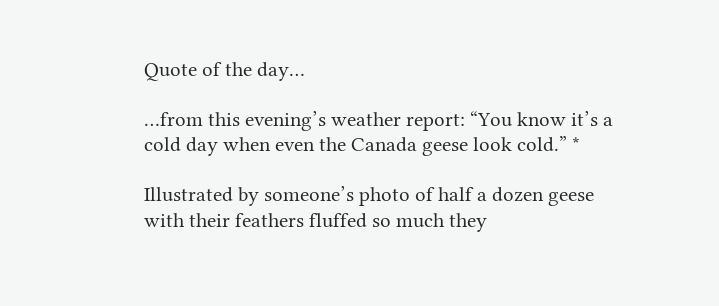Quote of the day…

…from this evening’s weather report: “You know it’s a cold day when even the Canada geese look cold.” *

Illustrated by someone’s photo of half a dozen geese with their feathers fluffed so much they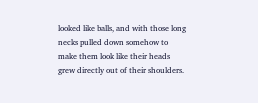looked like balls, and with those long necks pulled down somehow to make them look like their heads grew directly out of their shoulders.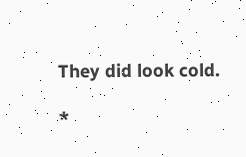They did look cold.

*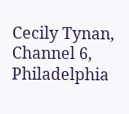Cecily Tynan, Channel 6, Philadelphia